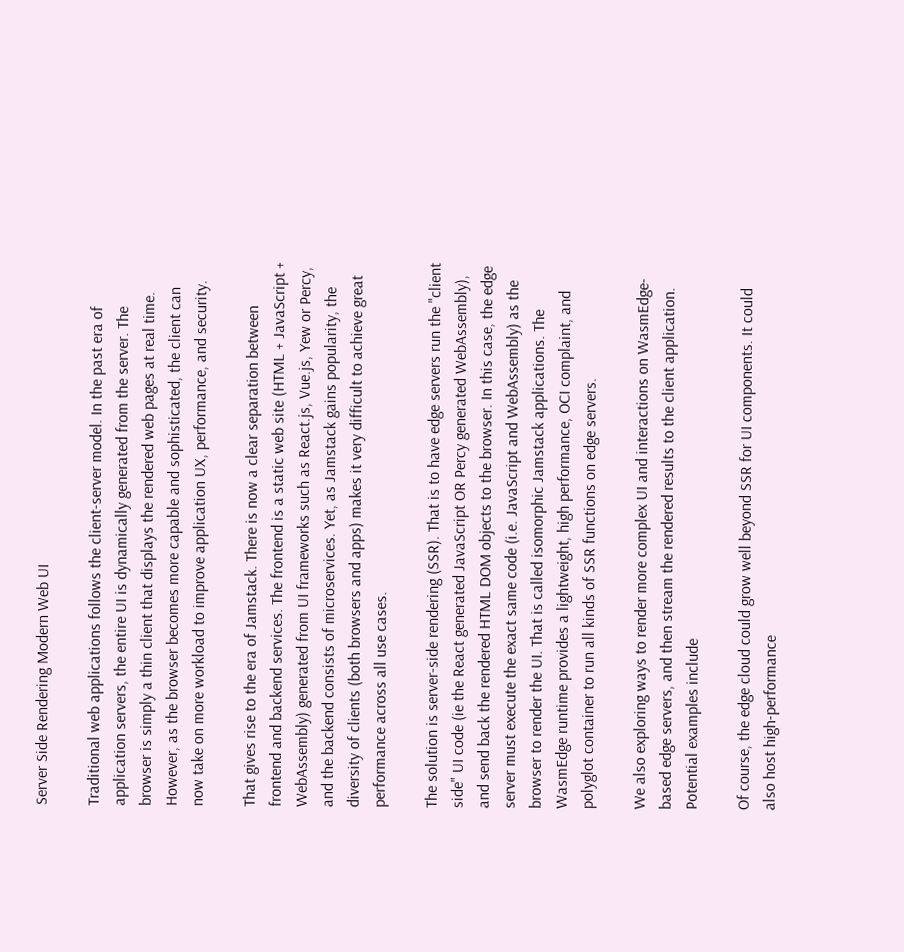Server Side Rendering Modern Web UI

Traditional web applications follows the client-server model. In the past era of application servers, the entire UI is dynamically generated from the server. The browser is simply a thin client that displays the rendered web pages at real time. However, as the browser becomes more capable and sophisticated, the client can now take on more workload to improve application UX, performance, and security.

That gives rise to the era of Jamstack. There is now a clear separation between frontend and backend services. The frontend is a static web site (HTML + JavaScript + WebAssembly) generated from UI frameworks such as React.js, Vue.js, Yew or Percy, and the backend consists of microservices. Yet, as Jamstack gains popularity, the diversity of clients (both browsers and apps) makes it very difficult to achieve great performance across all use cases.

The solution is server-side rendering (SSR). That is to have edge servers run the "client side" UI code (ie the React generated JavaScript OR Percy generated WebAssembly), and send back the rendered HTML DOM objects to the browser. In this case, the edge server must execute the exact same code (i.e. JavaScript and WebAssembly) as the browser to render the UI. That is called isomorphic Jamstack applications. The WasmEdge runtime provides a lightweight, high performance, OCI complaint, and polyglot container to run all kinds of SSR functions on edge servers.

We also exploring ways to render more complex UI and interactions on WasmEdge-based edge servers, and then stream the rendered results to the client application. Potential examples include

Of course, the edge cloud could grow well beyond SSR for UI components. It could also host high-performance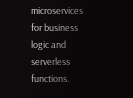microservices for business logic and serverless functions.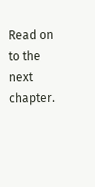Read on to the next chapter.